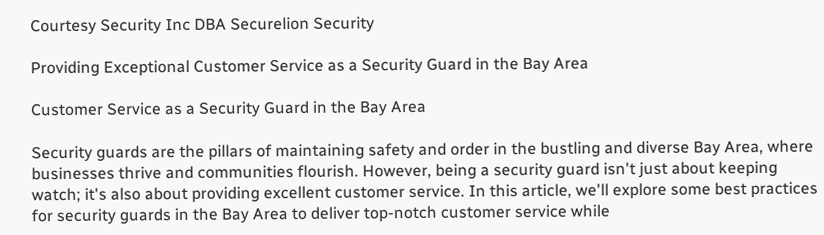Courtesy Security Inc DBA Securelion Security

Providing Exceptional Customer Service as a Security Guard in the Bay Area

Customer Service as a Security Guard in the Bay Area

Security guards are the pillars of maintaining safety and order in the bustling and diverse Bay Area, where businesses thrive and communities flourish. However, being a security guard isn't just about keeping watch; it's also about providing excellent customer service. In this article, we'll explore some best practices for security guards in the Bay Area to deliver top-notch customer service while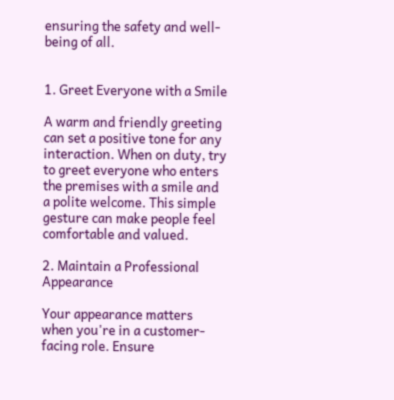ensuring the safety and well-being of all.


1. Greet Everyone with a Smile

A warm and friendly greeting can set a positive tone for any interaction. When on duty, try to greet everyone who enters the premises with a smile and a polite welcome. This simple gesture can make people feel comfortable and valued.

2. Maintain a Professional Appearance

Your appearance matters when you're in a customer-facing role. Ensure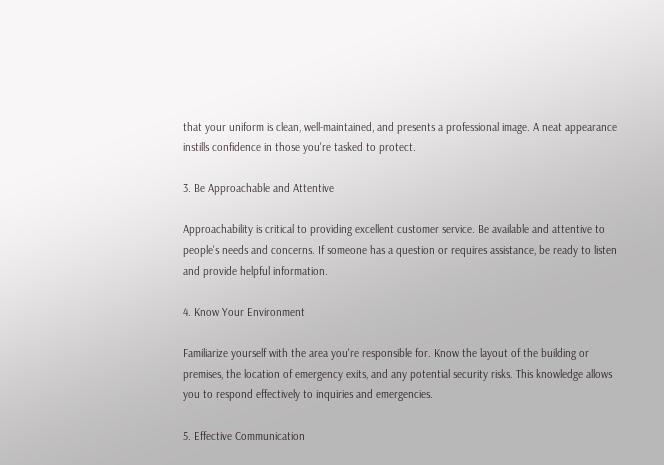that your uniform is clean, well-maintained, and presents a professional image. A neat appearance instills confidence in those you're tasked to protect.

3. Be Approachable and Attentive

Approachability is critical to providing excellent customer service. Be available and attentive to people's needs and concerns. If someone has a question or requires assistance, be ready to listen and provide helpful information.

4. Know Your Environment

Familiarize yourself with the area you're responsible for. Know the layout of the building or premises, the location of emergency exits, and any potential security risks. This knowledge allows you to respond effectively to inquiries and emergencies.

5. Effective Communication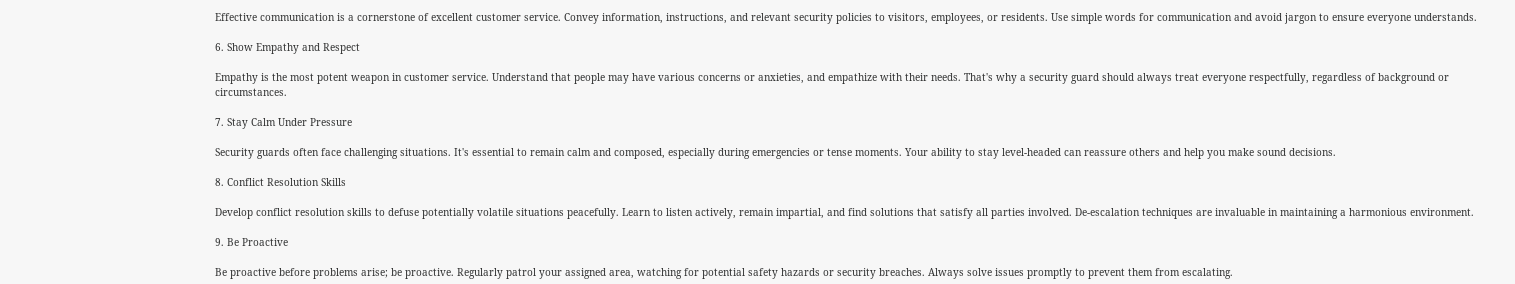Effective communication is a cornerstone of excellent customer service. Convey information, instructions, and relevant security policies to visitors, employees, or residents. Use simple words for communication and avoid jargon to ensure everyone understands.

6. Show Empathy and Respect

Empathy is the most potent weapon in customer service. Understand that people may have various concerns or anxieties, and empathize with their needs. That's why a security guard should always treat everyone respectfully, regardless of background or circumstances.

7. Stay Calm Under Pressure

Security guards often face challenging situations. It's essential to remain calm and composed, especially during emergencies or tense moments. Your ability to stay level-headed can reassure others and help you make sound decisions.

8. Conflict Resolution Skills

Develop conflict resolution skills to defuse potentially volatile situations peacefully. Learn to listen actively, remain impartial, and find solutions that satisfy all parties involved. De-escalation techniques are invaluable in maintaining a harmonious environment.

9. Be Proactive

Be proactive before problems arise; be proactive. Regularly patrol your assigned area, watching for potential safety hazards or security breaches. Always solve issues promptly to prevent them from escalating.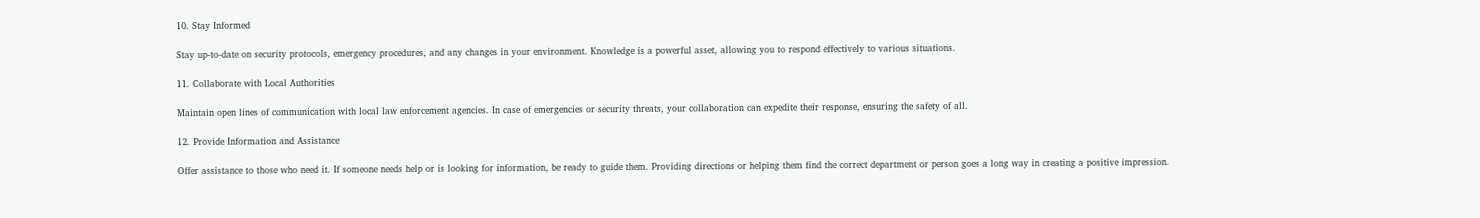10. Stay Informed

Stay up-to-date on security protocols, emergency procedures, and any changes in your environment. Knowledge is a powerful asset, allowing you to respond effectively to various situations.

11. Collaborate with Local Authorities

Maintain open lines of communication with local law enforcement agencies. In case of emergencies or security threats, your collaboration can expedite their response, ensuring the safety of all.

12. Provide Information and Assistance

Offer assistance to those who need it. If someone needs help or is looking for information, be ready to guide them. Providing directions or helping them find the correct department or person goes a long way in creating a positive impression.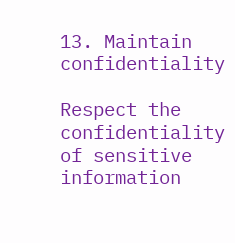13. Maintain confidentiality

Respect the confidentiality of sensitive information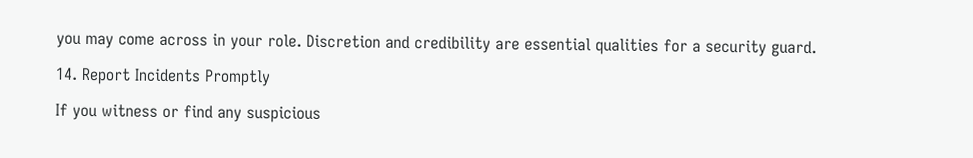you may come across in your role. Discretion and credibility are essential qualities for a security guard.

14. Report Incidents Promptly

If you witness or find any suspicious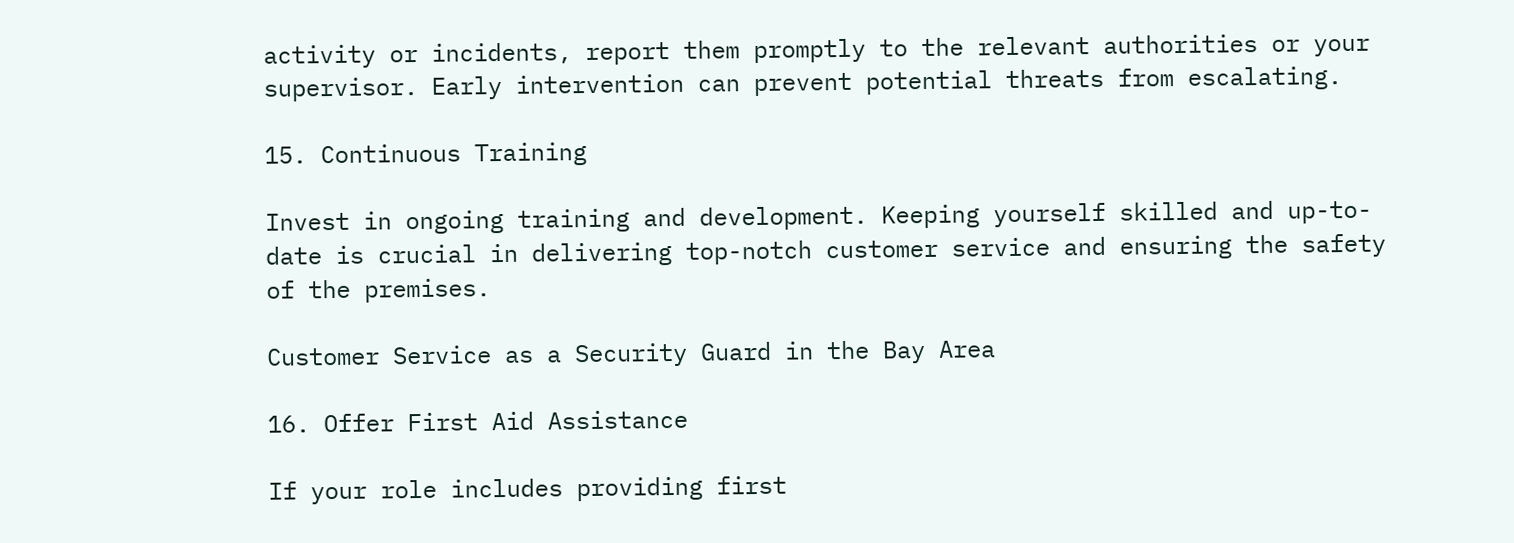activity or incidents, report them promptly to the relevant authorities or your supervisor. Early intervention can prevent potential threats from escalating.

15. Continuous Training

Invest in ongoing training and development. Keeping yourself skilled and up-to-date is crucial in delivering top-notch customer service and ensuring the safety of the premises.

Customer Service as a Security Guard in the Bay Area

16. Offer First Aid Assistance

If your role includes providing first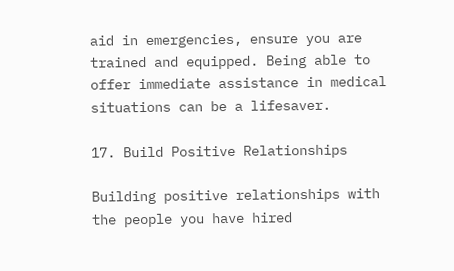aid in emergencies, ensure you are trained and equipped. Being able to offer immediate assistance in medical situations can be a lifesaver.

17. Build Positive Relationships

Building positive relationships with the people you have hired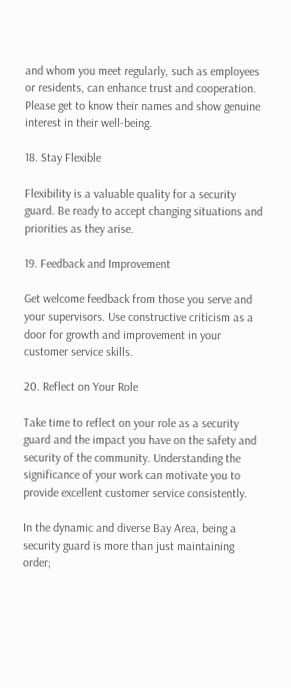and whom you meet regularly, such as employees or residents, can enhance trust and cooperation. Please get to know their names and show genuine interest in their well-being.

18. Stay Flexible

Flexibility is a valuable quality for a security guard. Be ready to accept changing situations and priorities as they arise.

19. Feedback and Improvement

Get welcome feedback from those you serve and your supervisors. Use constructive criticism as a door for growth and improvement in your customer service skills.

20. Reflect on Your Role

Take time to reflect on your role as a security guard and the impact you have on the safety and security of the community. Understanding the significance of your work can motivate you to provide excellent customer service consistently.

In the dynamic and diverse Bay Area, being a security guard is more than just maintaining order;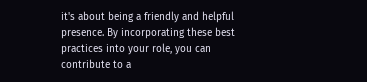it's about being a friendly and helpful presence. By incorporating these best practices into your role, you can contribute to a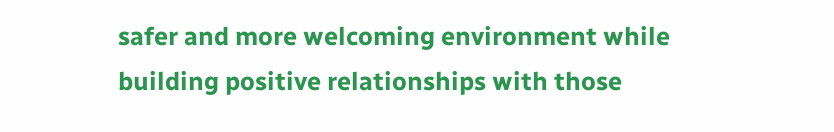safer and more welcoming environment while building positive relationships with those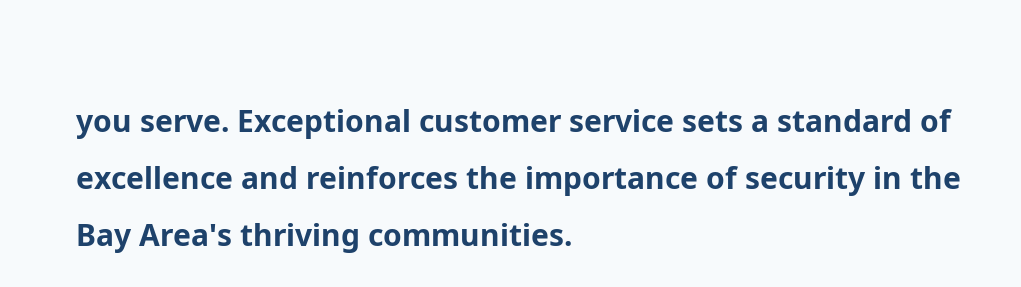you serve. Exceptional customer service sets a standard of excellence and reinforces the importance of security in the Bay Area's thriving communities.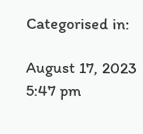Categorised in:

August 17, 2023 5:47 pm